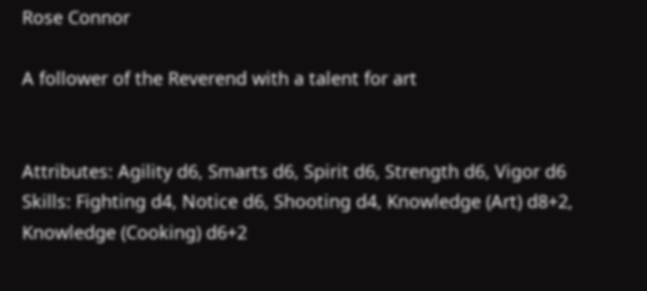Rose Connor

A follower of the Reverend with a talent for art


Attributes: Agility d6, Smarts d6, Spirit d6, Strength d6, Vigor d6
Skills: Fighting d4, Notice d6, Shooting d4, Knowledge (Art) d8+2, Knowledge (Cooking) d6+2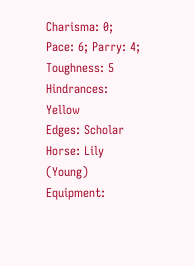Charisma: 0; Pace: 6; Parry: 4; Toughness: 5
Hindrances: Yellow
Edges: Scholar
Horse: Lily (Young)
Equipment: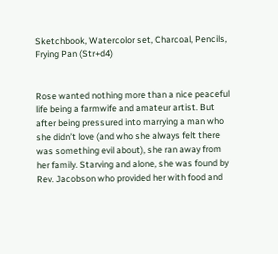Sketchbook, Watercolor set, Charcoal, Pencils, Frying Pan (Str+d4)


Rose wanted nothing more than a nice peaceful life being a farmwife and amateur artist. But after being pressured into marrying a man who she didn’t love (and who she always felt there was something evil about), she ran away from her family. Starving and alone, she was found by Rev. Jacobson who provided her with food and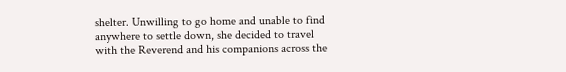shelter. Unwilling to go home and unable to find anywhere to settle down, she decided to travel with the Reverend and his companions across the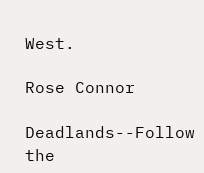West.

Rose Connor

Deadlands--Follow the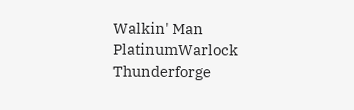Walkin' Man PlatinumWarlock Thunderforge